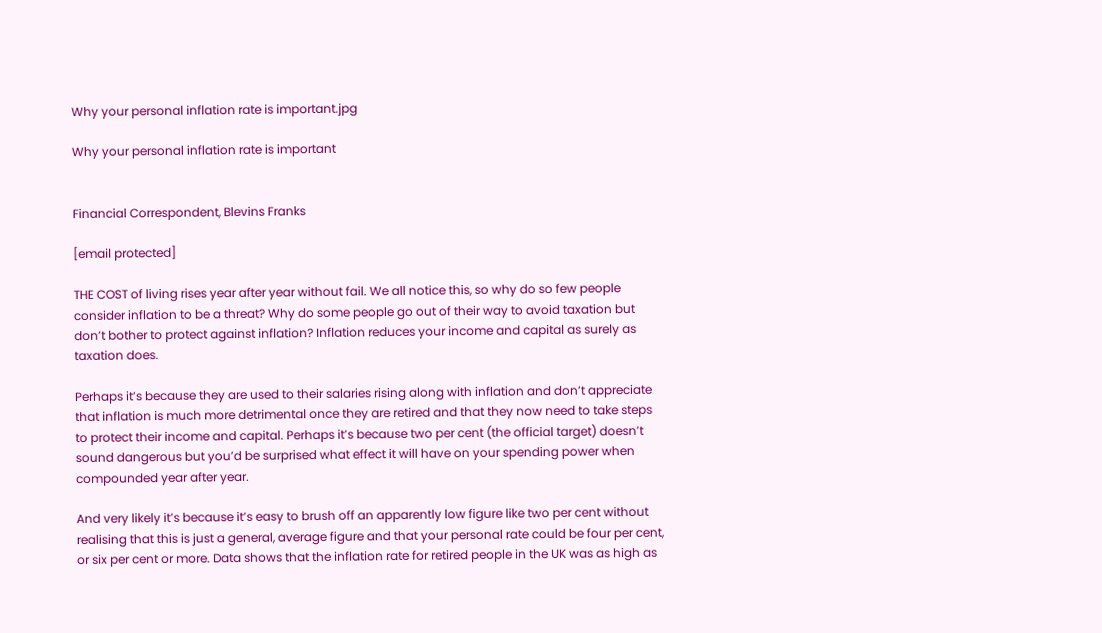Why your personal inflation rate is important.jpg

Why your personal inflation rate is important


Financial Correspondent, Blevins Franks

[email protected]

THE COST of living rises year after year without fail. We all notice this, so why do so few people consider inflation to be a threat? Why do some people go out of their way to avoid taxation but don’t bother to protect against inflation? Inflation reduces your income and capital as surely as taxation does.

Perhaps it’s because they are used to their salaries rising along with inflation and don’t appreciate that inflation is much more detrimental once they are retired and that they now need to take steps to protect their income and capital. Perhaps it’s because two per cent (the official target) doesn’t sound dangerous but you’d be surprised what effect it will have on your spending power when compounded year after year.

And very likely it’s because it’s easy to brush off an apparently low figure like two per cent without realising that this is just a general, average figure and that your personal rate could be four per cent, or six per cent or more. Data shows that the inflation rate for retired people in the UK was as high as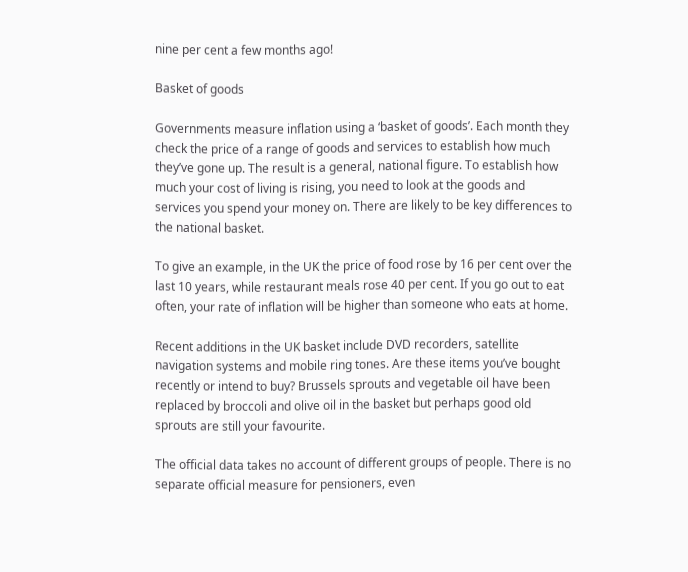nine per cent a few months ago!

Basket of goods

Governments measure inflation using a ‘basket of goods’. Each month they check the price of a range of goods and services to establish how much they’ve gone up. The result is a general, national figure. To establish how much your cost of living is rising, you need to look at the goods and services you spend your money on. There are likely to be key differences to the national basket.

To give an example, in the UK the price of food rose by 16 per cent over the last 10 years, while restaurant meals rose 40 per cent. If you go out to eat often, your rate of inflation will be higher than someone who eats at home.

Recent additions in the UK basket include DVD recorders, satellite navigation systems and mobile ring tones. Are these items you’ve bought recently or intend to buy? Brussels sprouts and vegetable oil have been replaced by broccoli and olive oil in the basket but perhaps good old sprouts are still your favourite.

The official data takes no account of different groups of people. There is no separate official measure for pensioners, even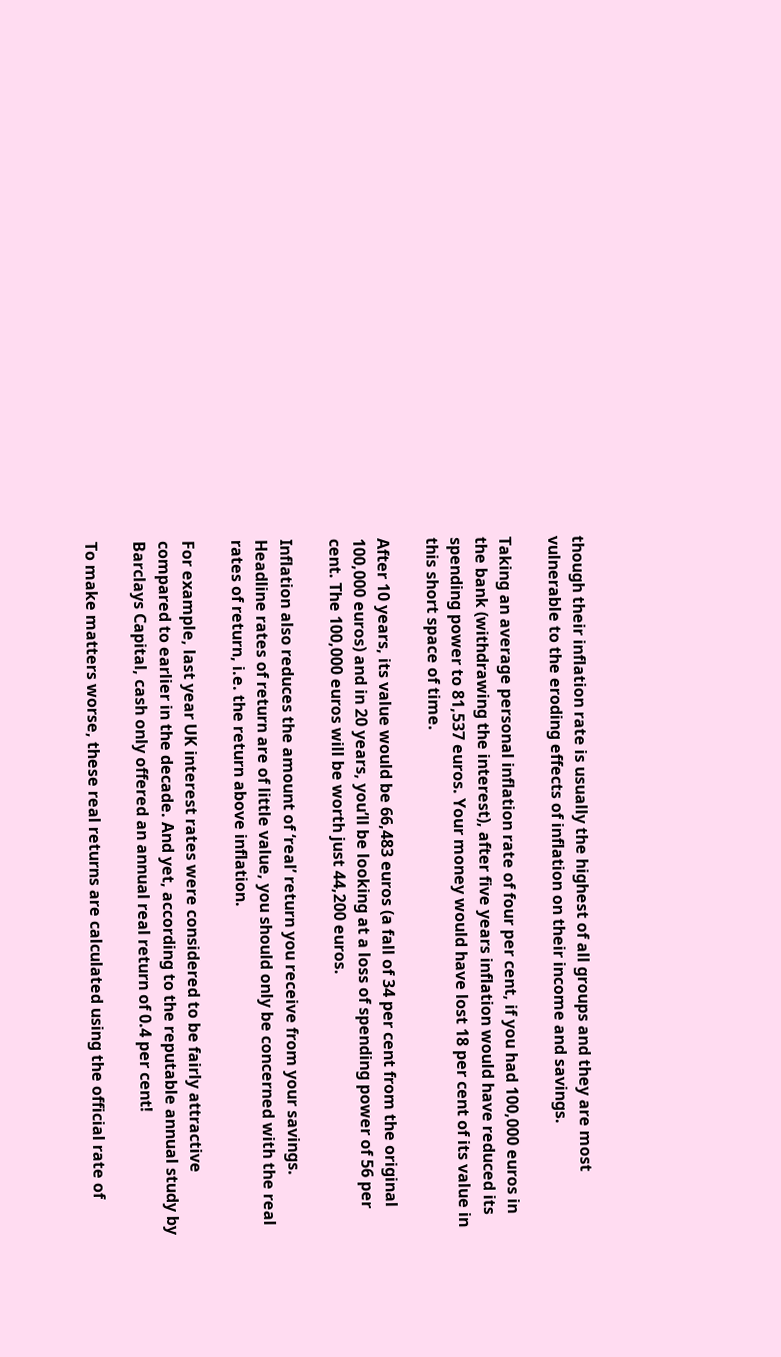though their inflation rate is usually the highest of all groups and they are most vulnerable to the eroding effects of inflation on their income and savings.

Taking an average personal inflation rate of four per cent, if you had 100,000 euros in the bank (withdrawing the interest), after five years inflation would have reduced its spending power to 81,537 euros. Your money would have lost 18 per cent of its value in this short space of time.

After 10 years, its value would be 66,483 euros (a fall of 34 per cent from the original 100,000 euros) and in 20 years, you’ll be looking at a loss of spending power of 56 per cent. The 100,000 euros will be worth just 44,200 euros.

Inflation also reduces the amount of ‘real’ return you receive from your savings. Headline rates of return are of little value, you should only be concerned with the real rates of return, i.e. the return above inflation.

For example, last year UK interest rates were considered to be fairly attractive compared to earlier in the decade. And yet, according to the reputable annual study by Barclays Capital, cash only offered an annual real return of 0.4 per cent!

To make matters worse, these real returns are calculated using the official rate of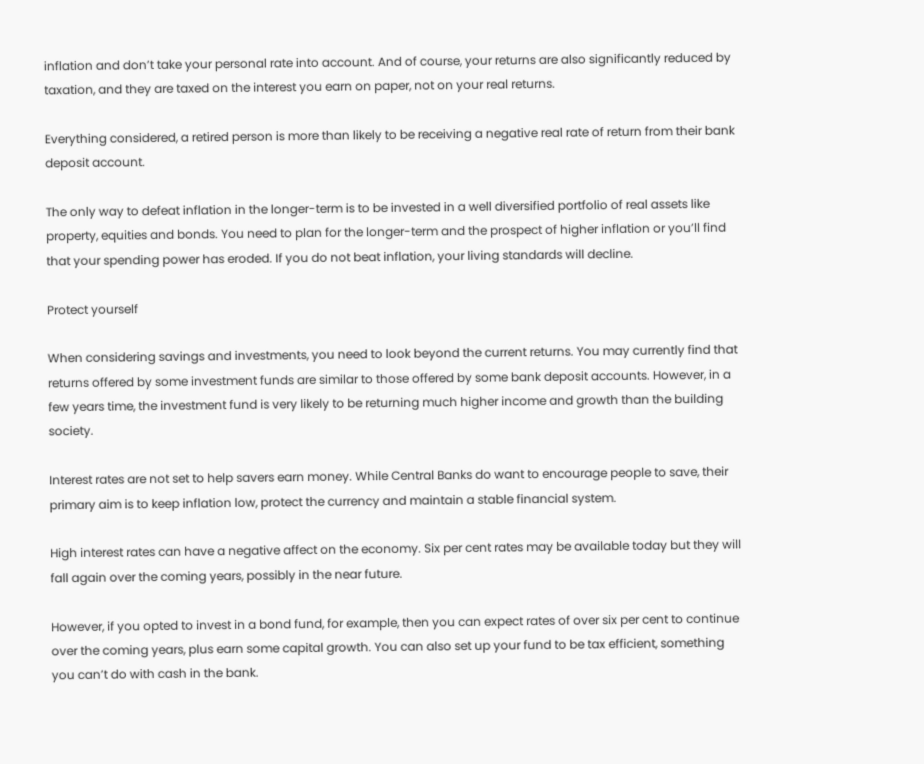inflation and don’t take your personal rate into account. And of course, your returns are also significantly reduced by taxation, and they are taxed on the interest you earn on paper, not on your real returns.

Everything considered, a retired person is more than likely to be receiving a negative real rate of return from their bank deposit account.

The only way to defeat inflation in the longer-term is to be invested in a well diversified portfolio of real assets like property, equities and bonds. You need to plan for the longer-term and the prospect of higher inflation or you’ll find that your spending power has eroded. If you do not beat inflation, your living standards will decline.

Protect yourself

When considering savings and investments, you need to look beyond the current returns. You may currently find that returns offered by some investment funds are similar to those offered by some bank deposit accounts. However, in a few years time, the investment fund is very likely to be returning much higher income and growth than the building society.

Interest rates are not set to help savers earn money. While Central Banks do want to encourage people to save, their primary aim is to keep inflation low, protect the currency and maintain a stable financial system.

High interest rates can have a negative affect on the economy. Six per cent rates may be available today but they will fall again over the coming years, possibly in the near future.

However, if you opted to invest in a bond fund, for example, then you can expect rates of over six per cent to continue over the coming years, plus earn some capital growth. You can also set up your fund to be tax efficient, something you can’t do with cash in the bank.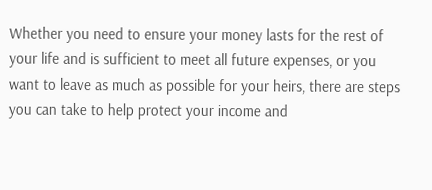Whether you need to ensure your money lasts for the rest of your life and is sufficient to meet all future expenses, or you want to leave as much as possible for your heirs, there are steps you can take to help protect your income and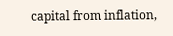capital from inflation,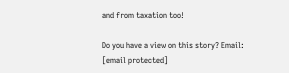and from taxation too!

Do you have a view on this story? Email: [email protected]